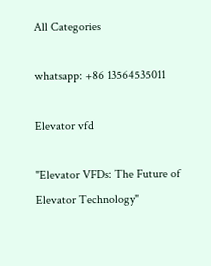All Categories

whatsapp: +86 13564535011

Elevator vfd

"Elevator VFDs: The Future of Elevator Technology"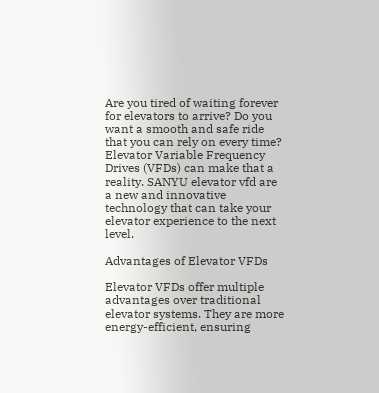Are you tired of waiting forever for elevators to arrive? Do you want a smooth and safe ride that you can rely on every time? Elevator Variable Frequency Drives (VFDs) can make that a reality. SANYU elevator vfd are a new and innovative technology that can take your elevator experience to the next level.

Advantages of Elevator VFDs

Elevator VFDs offer multiple advantages over traditional elevator systems. They are more energy-efficient, ensuring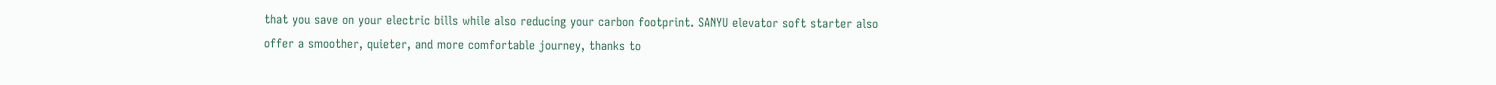that you save on your electric bills while also reducing your carbon footprint. SANYU elevator soft starter also offer a smoother, quieter, and more comfortable journey, thanks to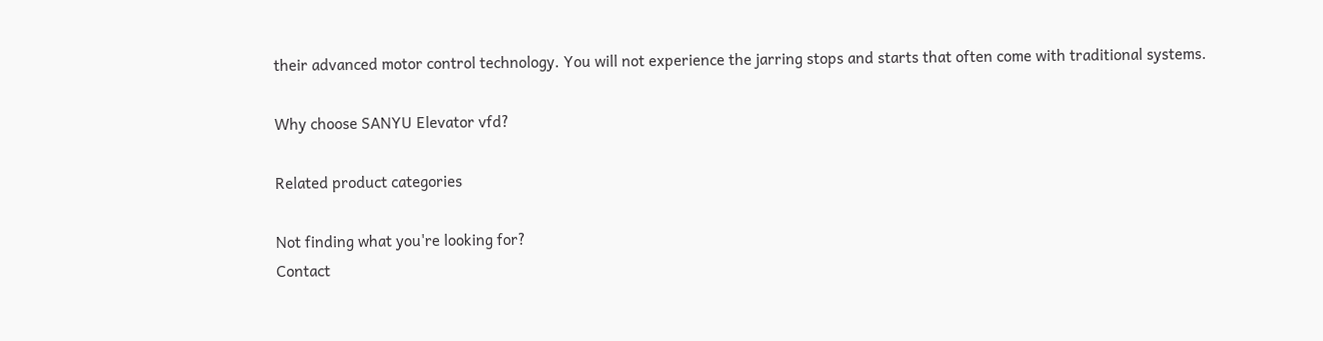their advanced motor control technology. You will not experience the jarring stops and starts that often come with traditional systems.

Why choose SANYU Elevator vfd?

Related product categories

Not finding what you're looking for?
Contact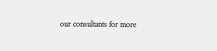our consultants for more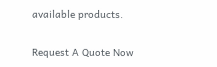available products.

Request A Quote Now